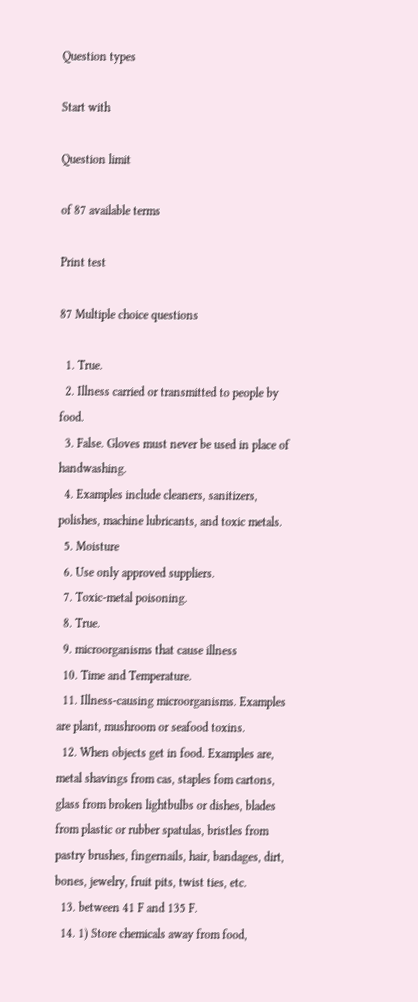Question types

Start with

Question limit

of 87 available terms

Print test

87 Multiple choice questions

  1. True.
  2. Illness carried or transmitted to people by food.
  3. False. Gloves must never be used in place of handwashing.
  4. Examples include cleaners, sanitizers, polishes, machine lubricants, and toxic metals.
  5. Moisture
  6. Use only approved suppliers.
  7. Toxic-metal poisoning.
  8. True.
  9. microorganisms that cause illness
  10. Time and Temperature.
  11. Illness-causing microorganisms. Examples are plant, mushroom or seafood toxins.
  12. When objects get in food. Examples are, metal shavings from cas, staples fom cartons, glass from broken lightbulbs or dishes, blades from plastic or rubber spatulas, bristles from pastry brushes, fingernails, hair, bandages, dirt, bones, jewelry, fruit pits, twist ties, etc.
  13. between 41 F and 135 F.
  14. 1) Store chemicals away from food,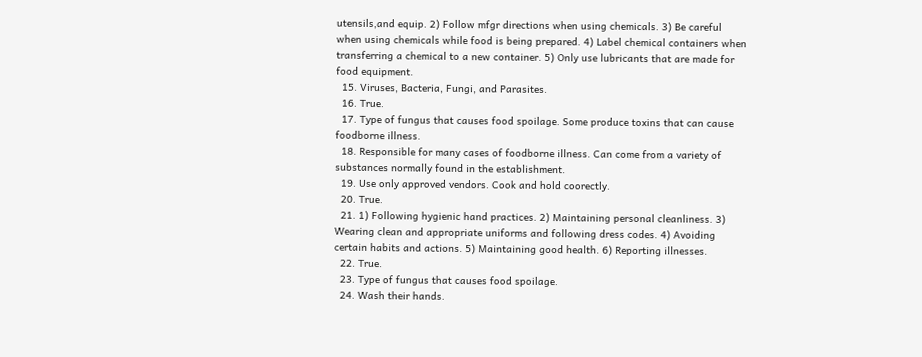utensils,and equip. 2) Follow mfgr directions when using chemicals. 3) Be careful when using chemicals while food is being prepared. 4) Label chemical containers when transferring a chemical to a new container. 5) Only use lubricants that are made for food equipment.
  15. Viruses, Bacteria, Fungi, and Parasites.
  16. True.
  17. Type of fungus that causes food spoilage. Some produce toxins that can cause foodborne illness.
  18. Responsible for many cases of foodborne illness. Can come from a variety of substances normally found in the establishment.
  19. Use only approved vendors. Cook and hold coorectly.
  20. True.
  21. 1) Following hygienic hand practices. 2) Maintaining personal cleanliness. 3) Wearing clean and appropriate uniforms and following dress codes. 4) Avoiding certain habits and actions. 5) Maintaining good health. 6) Reporting illnesses.
  22. True.
  23. Type of fungus that causes food spoilage.
  24. Wash their hands.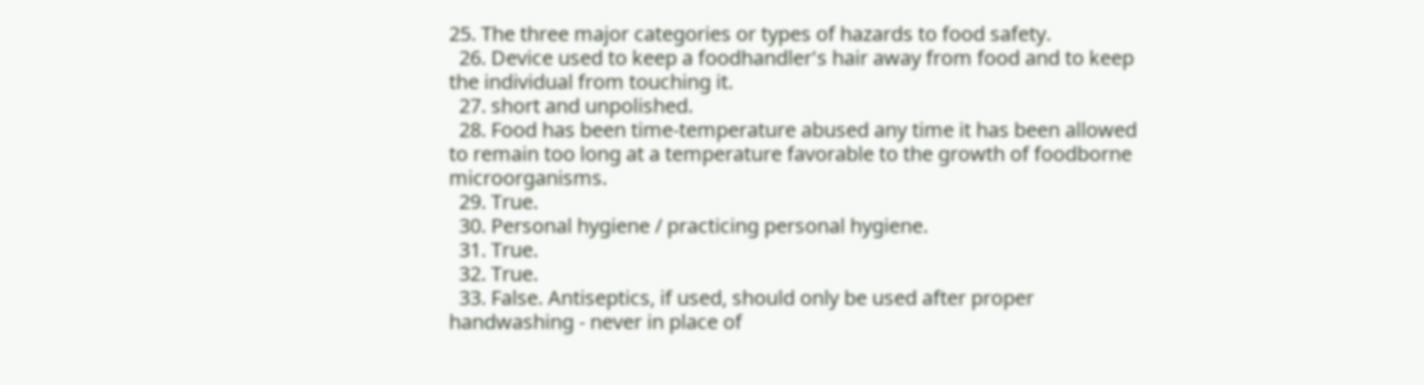25. The three major categories or types of hazards to food safety.
  26. Device used to keep a foodhandler's hair away from food and to keep the individual from touching it.
  27. short and unpolished.
  28. Food has been time-temperature abused any time it has been allowed to remain too long at a temperature favorable to the growth of foodborne microorganisms.
  29. True.
  30. Personal hygiene / practicing personal hygiene.
  31. True.
  32. True.
  33. False. Antiseptics, if used, should only be used after proper handwashing - never in place of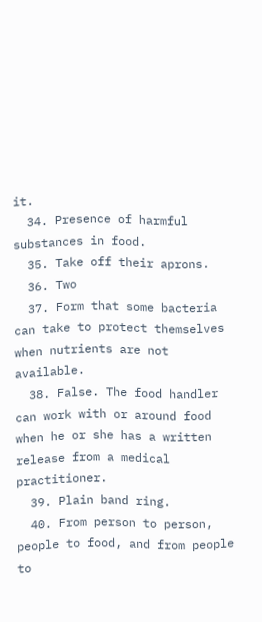it.
  34. Presence of harmful substances in food.
  35. Take off their aprons.
  36. Two
  37. Form that some bacteria can take to protect themselves when nutrients are not available.
  38. False. The food handler can work with or around food when he or she has a written release from a medical practitioner.
  39. Plain band ring.
  40. From person to person, people to food, and from people to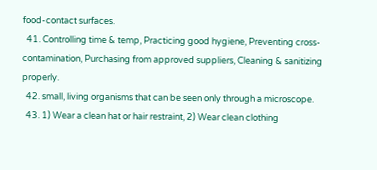food-contact surfaces.
  41. Controlling time & temp, Practicing good hygiene, Preventing cross-contamination, Purchasing from approved suppliers, Cleaning & sanitizing properly.
  42. small, living organisms that can be seen only through a microscope.
  43. 1) Wear a clean hat or hair restraint, 2) Wear clean clothing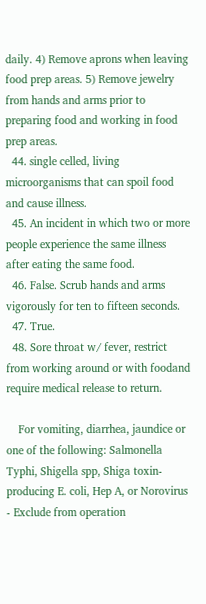daily. 4) Remove aprons when leaving food prep areas. 5) Remove jewelry from hands and arms prior to preparing food and working in food prep areas.
  44. single celled, living microorganisms that can spoil food and cause illness.
  45. An incident in which two or more people experience the same illness after eating the same food.
  46. False. Scrub hands and arms vigorously for ten to fifteen seconds.
  47. True.
  48. Sore throat w/ fever, restrict from working around or with foodand require medical release to return.

    For vomiting, diarrhea, jaundice or one of the following: Salmonella Typhi, Shigella spp, Shiga toxin-producing E. coli, Hep A, or Norovirus - Exclude from operation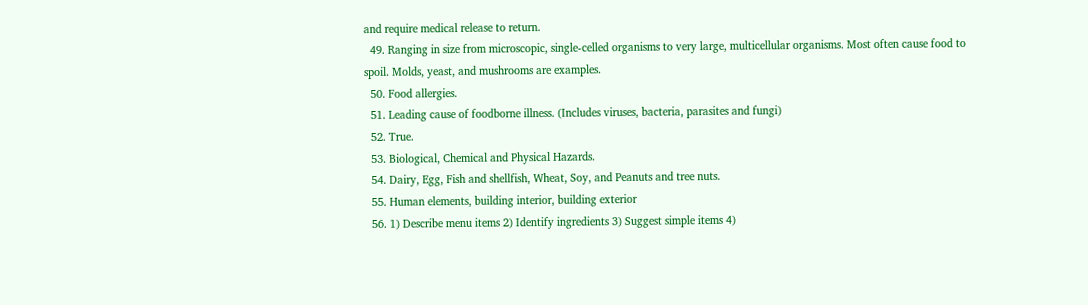and require medical release to return.
  49. Ranging in size from microscopic, single-celled organisms to very large, multicellular organisms. Most often cause food to spoil. Molds, yeast, and mushrooms are examples.
  50. Food allergies.
  51. Leading cause of foodborne illness. (Includes viruses, bacteria, parasites and fungi)
  52. True.
  53. Biological, Chemical and Physical Hazards.
  54. Dairy, Egg, Fish and shellfish, Wheat, Soy, and Peanuts and tree nuts.
  55. Human elements, building interior, building exterior
  56. 1) Describe menu items 2) Identify ingredients 3) Suggest simple items 4)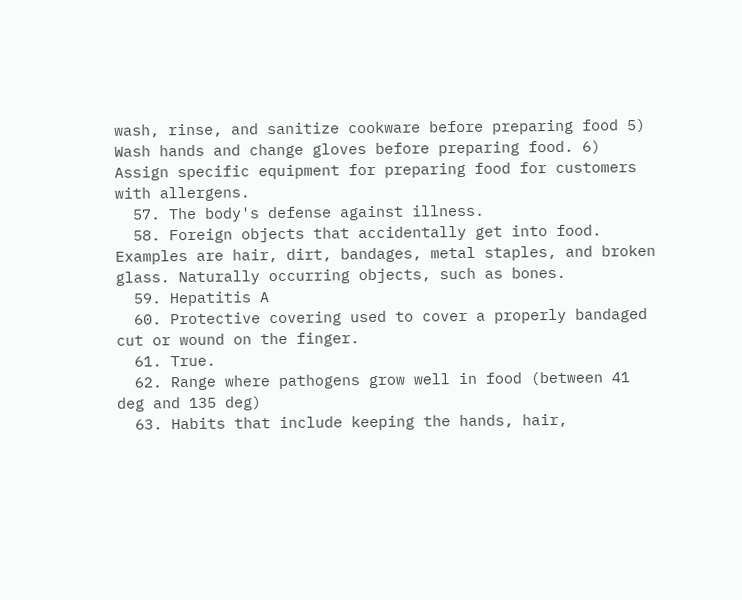wash, rinse, and sanitize cookware before preparing food 5) Wash hands and change gloves before preparing food. 6) Assign specific equipment for preparing food for customers with allergens.
  57. The body's defense against illness.
  58. Foreign objects that accidentally get into food. Examples are hair, dirt, bandages, metal staples, and broken glass. Naturally occurring objects, such as bones.
  59. Hepatitis A
  60. Protective covering used to cover a properly bandaged cut or wound on the finger.
  61. True.
  62. Range where pathogens grow well in food (between 41 deg and 135 deg)
  63. Habits that include keeping the hands, hair,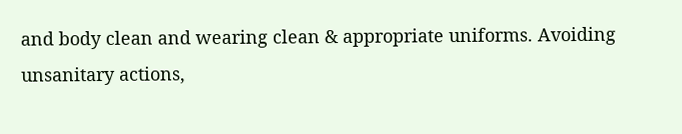and body clean and wearing clean & appropriate uniforms. Avoiding unsanitary actions,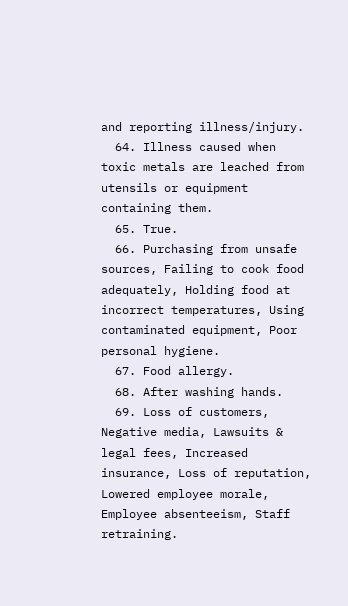and reporting illness/injury.
  64. Illness caused when toxic metals are leached from utensils or equipment containing them.
  65. True.
  66. Purchasing from unsafe sources, Failing to cook food adequately, Holding food at incorrect temperatures, Using contaminated equipment, Poor personal hygiene.
  67. Food allergy.
  68. After washing hands.
  69. Loss of customers, Negative media, Lawsuits & legal fees, Increased insurance, Loss of reputation, Lowered employee morale, Employee absenteeism, Staff retraining.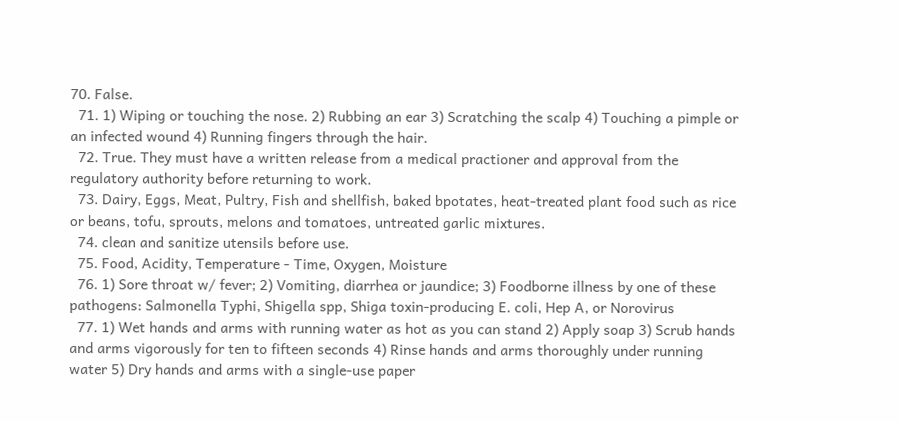70. False.
  71. 1) Wiping or touching the nose. 2) Rubbing an ear 3) Scratching the scalp 4) Touching a pimple or an infected wound 4) Running fingers through the hair.
  72. True. They must have a written release from a medical practioner and approval from the regulatory authority before returning to work.
  73. Dairy, Eggs, Meat, Pultry, Fish and shellfish, baked bpotates, heat-treated plant food such as rice or beans, tofu, sprouts, melons and tomatoes, untreated garlic mixtures.
  74. clean and sanitize utensils before use.
  75. Food, Acidity, Temperature - Time, Oxygen, Moisture
  76. 1) Sore throat w/ fever; 2) Vomiting, diarrhea or jaundice; 3) Foodborne illness by one of these pathogens: Salmonella Typhi, Shigella spp, Shiga toxin-producing E. coli, Hep A, or Norovirus
  77. 1) Wet hands and arms with running water as hot as you can stand 2) Apply soap 3) Scrub hands and arms vigorously for ten to fifteen seconds 4) Rinse hands and arms thoroughly under running water 5) Dry hands and arms with a single-use paper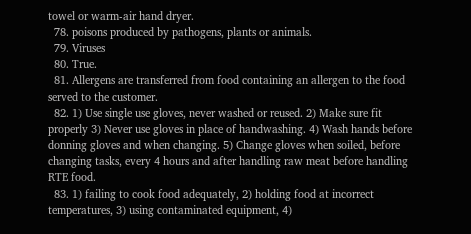towel or warm-air hand dryer.
  78. poisons produced by pathogens, plants or animals.
  79. Viruses
  80. True.
  81. Allergens are transferred from food containing an allergen to the food served to the customer.
  82. 1) Use single use gloves, never washed or reused. 2) Make sure fit properly 3) Never use gloves in place of handwashing. 4) Wash hands before donning gloves and when changing. 5) Change gloves when soiled, before changing tasks, every 4 hours and after handling raw meat before handling RTE food.
  83. 1) failing to cook food adequately, 2) holding food at incorrect temperatures, 3) using contaminated equipment, 4)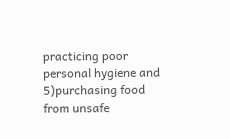practicing poor personal hygiene and 5)purchasing food from unsafe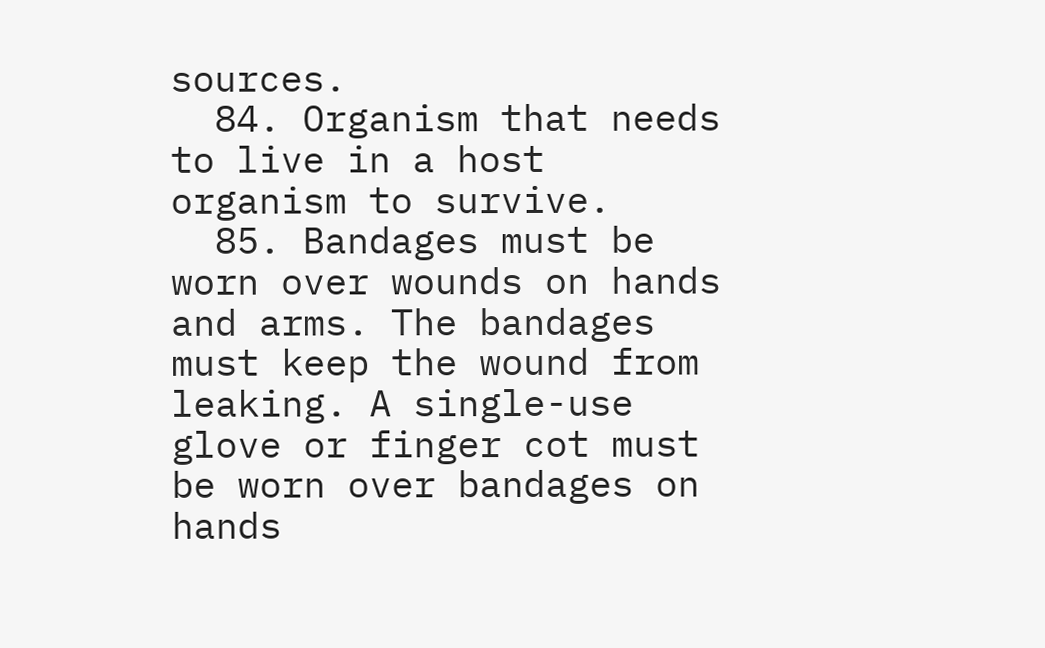sources.
  84. Organism that needs to live in a host organism to survive.
  85. Bandages must be worn over wounds on hands and arms. The bandages must keep the wound from leaking. A single-use glove or finger cot must be worn over bandages on hands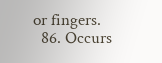or fingers.
  86. Occurs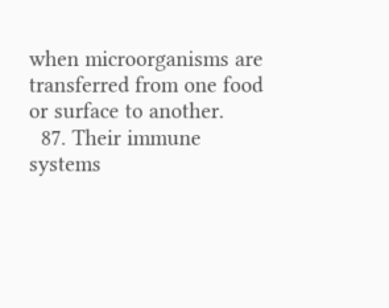when microorganisms are transferred from one food or surface to another.
  87. Their immune systems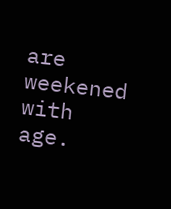are weekened with age.